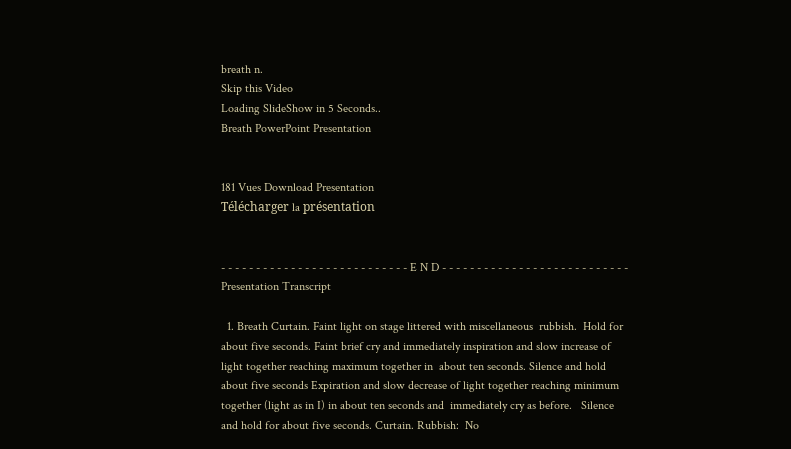breath n.
Skip this Video
Loading SlideShow in 5 Seconds..
Breath PowerPoint Presentation


181 Vues Download Presentation
Télécharger la présentation


- - - - - - - - - - - - - - - - - - - - - - - - - - - E N D - - - - - - - - - - - - - - - - - - - - - - - - - - -
Presentation Transcript

  1. Breath Curtain. Faint light on stage littered with miscellaneous  rubbish.  Hold for  about five seconds. Faint brief cry and immediately inspiration and slow increase of light together reaching maximum together in  about ten seconds. Silence and hold about five seconds Expiration and slow decrease of light together reaching minimum together (light as in I) in about ten seconds and  immediately cry as before.   Silence and hold for about five seconds. Curtain. Rubbish:  No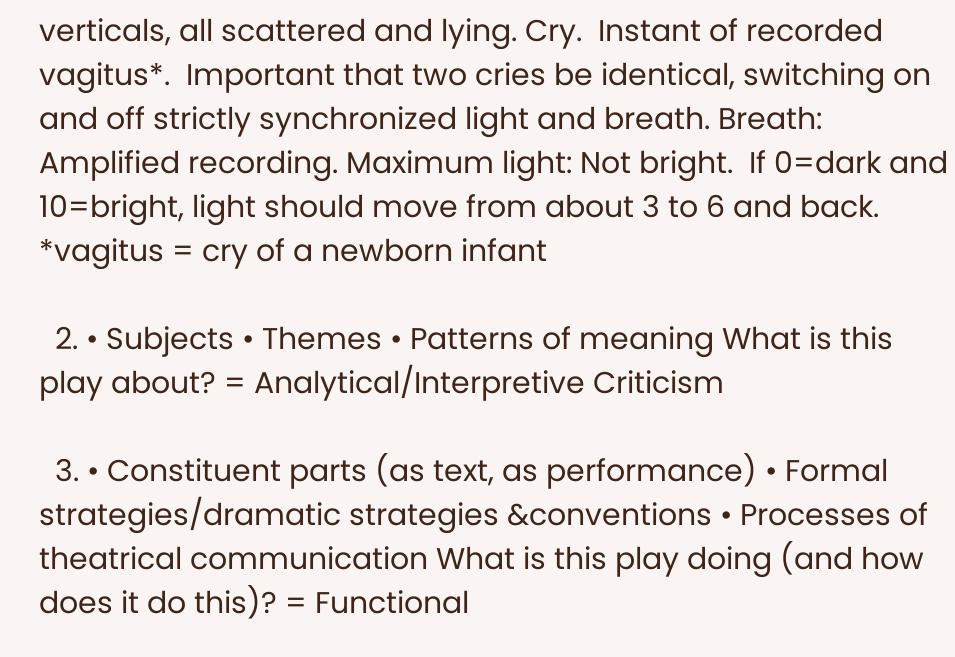verticals, all scattered and lying. Cry.  Instant of recorded vagitus*.  Important that two cries be identical, switching on and off strictly synchronized light and breath. Breath:  Amplified recording. Maximum light: Not bright.  If 0=dark and 10=bright, light should move from about 3 to 6 and back. *vagitus = cry of a newborn infant

  2. • Subjects • Themes • Patterns of meaning What is this play about? = Analytical/Interpretive Criticism

  3. • Constituent parts (as text, as performance) • Formal strategies/dramatic strategies &conventions • Processes of theatrical communication What is this play doing (and how does it do this)? = Functional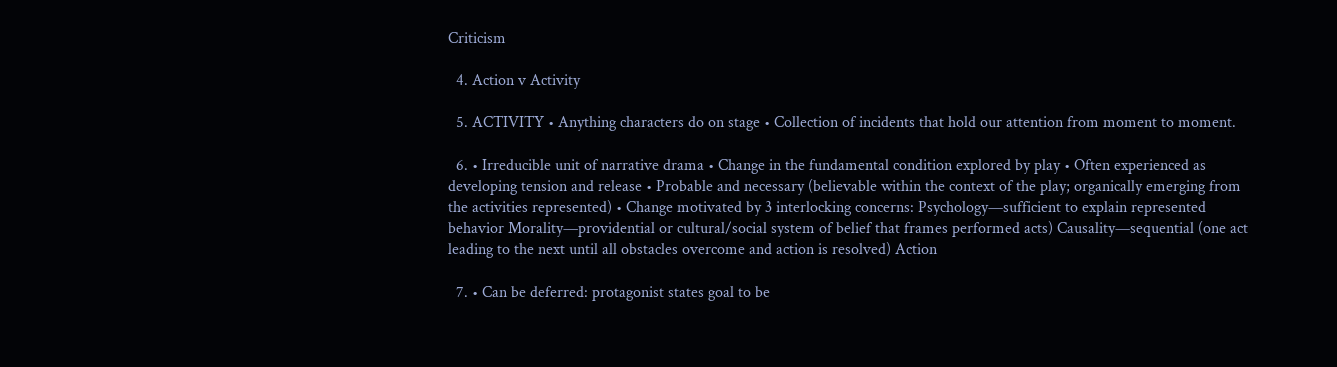Criticism

  4. Action v Activity

  5. ACTIVITY • Anything characters do on stage • Collection of incidents that hold our attention from moment to moment.

  6. • Irreducible unit of narrative drama • Change in the fundamental condition explored by play • Often experienced as developing tension and release • Probable and necessary (believable within the context of the play; organically emerging from the activities represented) • Change motivated by 3 interlocking concerns: Psychology—sufficient to explain represented behavior Morality—providential or cultural/social system of belief that frames performed acts) Causality—sequential (one act leading to the next until all obstacles overcome and action is resolved) Action

  7. • Can be deferred: protagonist states goal to be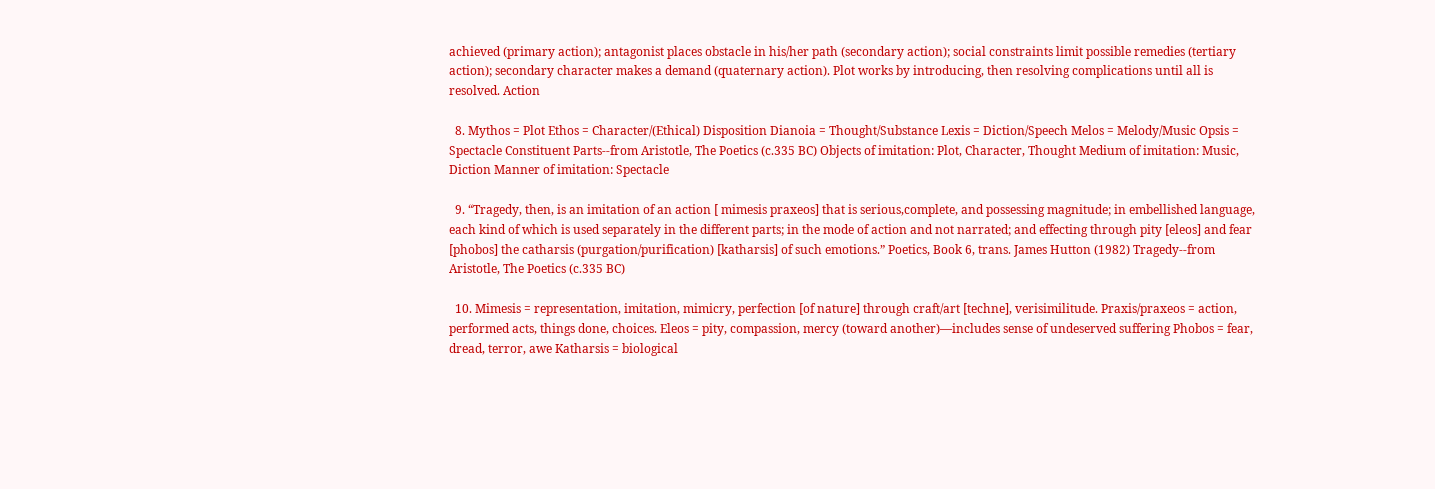achieved (primary action); antagonist places obstacle in his/her path (secondary action); social constraints limit possible remedies (tertiary action); secondary character makes a demand (quaternary action). Plot works by introducing, then resolving complications until all is resolved. Action

  8. Mythos = Plot Ethos = Character/(Ethical) Disposition Dianoia = Thought/Substance Lexis = Diction/Speech Melos = Melody/Music Opsis = Spectacle Constituent Parts--from Aristotle, The Poetics (c.335 BC) Objects of imitation: Plot, Character, Thought Medium of imitation: Music, Diction Manner of imitation: Spectacle

  9. “Tragedy, then, is an imitation of an action [ mimesis praxeos] that is serious,complete, and possessing magnitude; in embellished language, each kind of which is used separately in the different parts; in the mode of action and not narrated; and effecting through pity [eleos] and fear [phobos] the catharsis (purgation/purification) [katharsis] of such emotions.” Poetics, Book 6, trans. James Hutton (1982) Tragedy--from Aristotle, The Poetics (c.335 BC)

  10. Mimesis = representation, imitation, mimicry, perfection [of nature] through craft/art [techne], verisimilitude. Praxis/praxeos = action, performed acts, things done, choices. Eleos = pity, compassion, mercy (toward another)—includes sense of undeserved suffering Phobos = fear, dread, terror, awe Katharsis = biological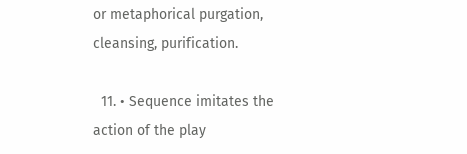or metaphorical purgation, cleansing, purification.

  11. • Sequence imitates the action of the play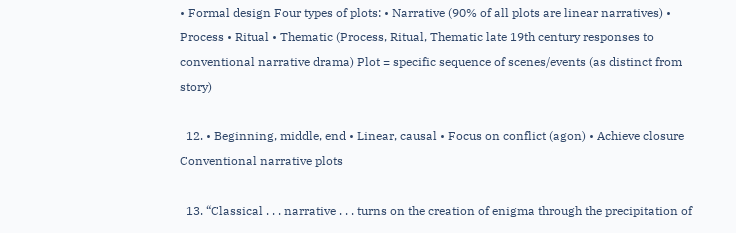• Formal design Four types of plots: • Narrative (90% of all plots are linear narratives) • Process • Ritual • Thematic (Process, Ritual, Thematic late 19th century responses to conventional narrative drama) Plot = specific sequence of scenes/events (as distinct from story)

  12. • Beginning, middle, end • Linear, causal • Focus on conflict (agon) • Achieve closure Conventional narrative plots

  13. “Classical . . . narrative . . . turns on the creation of enigma through the precipitation of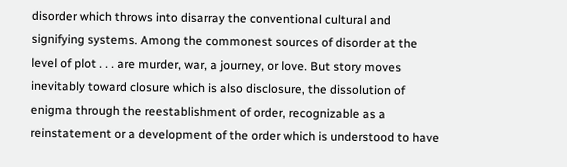disorder which throws into disarray the conventional cultural and signifying systems. Among the commonest sources of disorder at the level of plot . . . are murder, war, a journey, or love. But story moves inevitably toward closure which is also disclosure, the dissolution of enigma through the reestablishment of order, recognizable as a reinstatement or a development of the order which is understood to have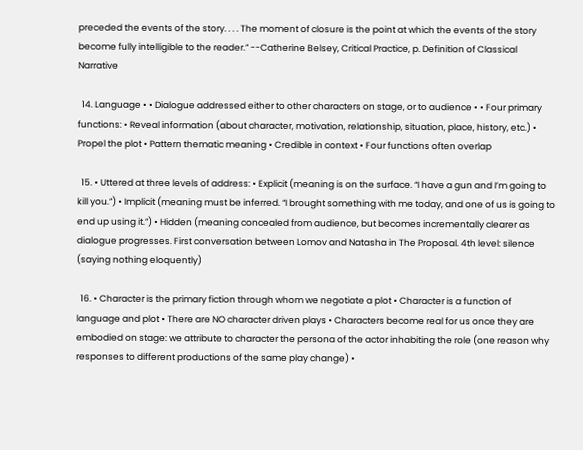preceded the events of the story. . . . The moment of closure is the point at which the events of the story become fully intelligible to the reader.” --Catherine Belsey, Critical Practice, p. Definition of Classical Narrative

  14. Language • • Dialogue addressed either to other characters on stage, or to audience • • Four primary functions: • Reveal information (about character, motivation, relationship, situation, place, history, etc.) • Propel the plot • Pattern thematic meaning • Credible in context • Four functions often overlap

  15. • Uttered at three levels of address: • Explicit (meaning is on the surface. “I have a gun and I’m going to kill you.”) • Implicit (meaning must be inferred. “I brought something with me today, and one of us is going to end up using it.”) • Hidden (meaning concealed from audience, but becomes incrementally clearer as dialogue progresses. First conversation between Lomov and Natasha in The Proposal. 4th level: silence (saying nothing eloquently)

  16. • Character is the primary fiction through whom we negotiate a plot • Character is a function of language and plot • There are NO character driven plays • Characters become real for us once they are embodied on stage: we attribute to character the persona of the actor inhabiting the role (one reason why responses to different productions of the same play change) •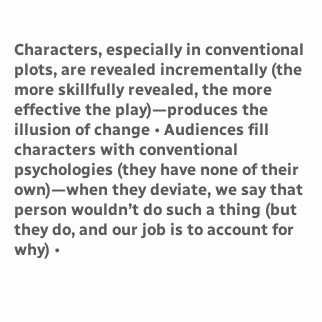Characters, especially in conventional plots, are revealed incrementally (the more skillfully revealed, the more effective the play)—produces the illusion of change • Audiences fill characters with conventional psychologies (they have none of their own)—when they deviate, we say that person wouldn’t do such a thing (but they do, and our job is to account for why) •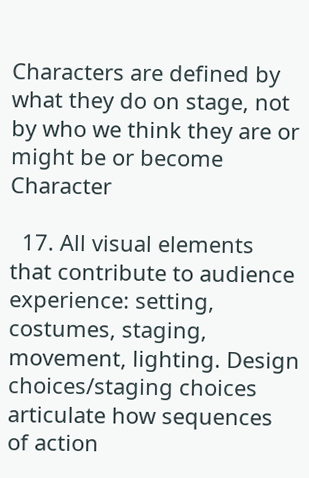Characters are defined by what they do on stage, not by who we think they are or might be or become Character

  17. All visual elements that contribute to audience experience: setting, costumes, staging, movement, lighting. Design choices/staging choices articulate how sequences of action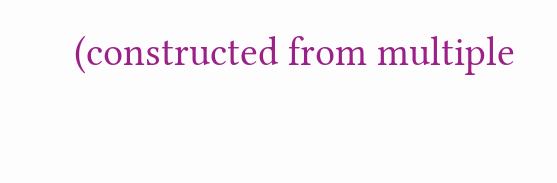(constructed from multiple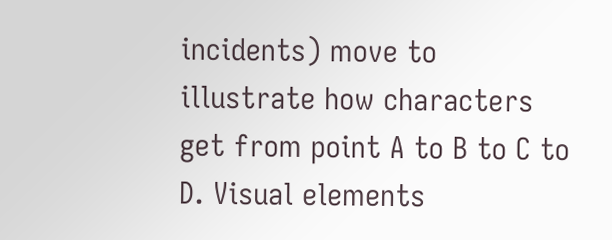incidents) move to illustrate how characters get from point A to B to C to D. Visual elements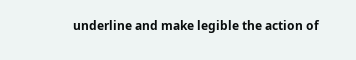underline and make legible the action of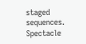staged sequences. Spectacle